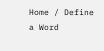Home / Define a Word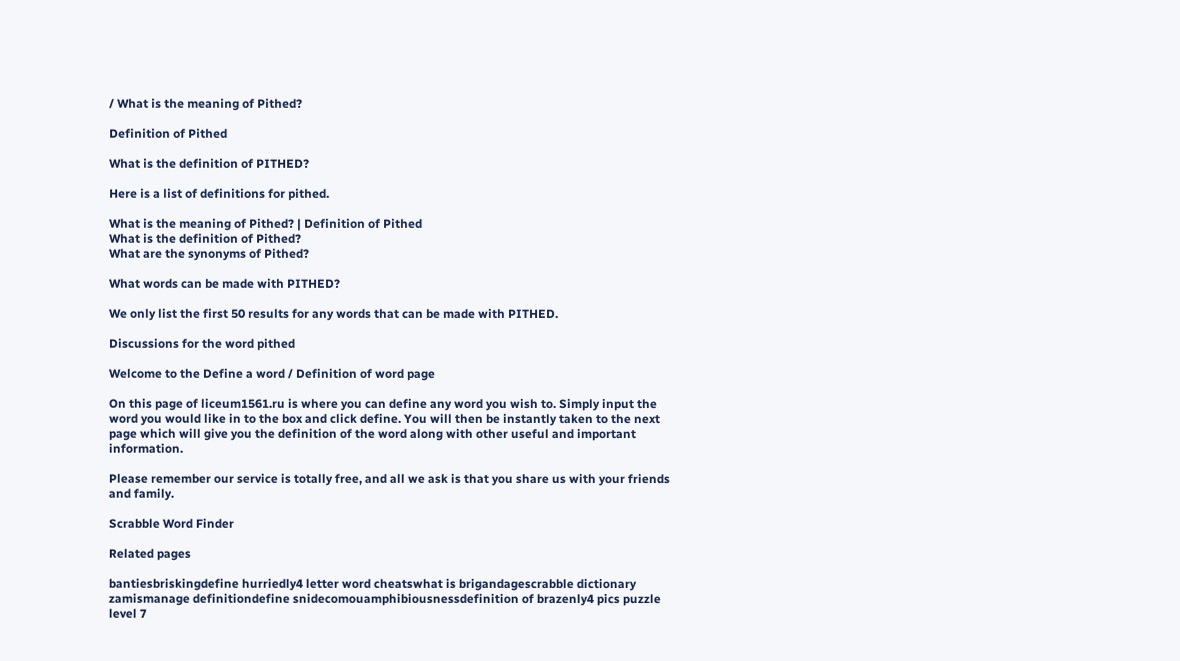/ What is the meaning of Pithed?

Definition of Pithed

What is the definition of PITHED?

Here is a list of definitions for pithed.

What is the meaning of Pithed? | Definition of Pithed
What is the definition of Pithed?
What are the synonyms of Pithed?

What words can be made with PITHED?

We only list the first 50 results for any words that can be made with PITHED.

Discussions for the word pithed

Welcome to the Define a word / Definition of word page

On this page of liceum1561.ru is where you can define any word you wish to. Simply input the word you would like in to the box and click define. You will then be instantly taken to the next page which will give you the definition of the word along with other useful and important information.

Please remember our service is totally free, and all we ask is that you share us with your friends and family.

Scrabble Word Finder

Related pages

bantiesbriskingdefine hurriedly4 letter word cheatswhat is brigandagescrabble dictionary zamismanage definitiondefine snidecomouamphibiousnessdefinition of brazenly4 pics puzzle level 7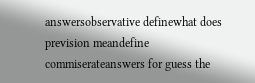answersobservative definewhat does prevision meandefine commiserateanswers for guess the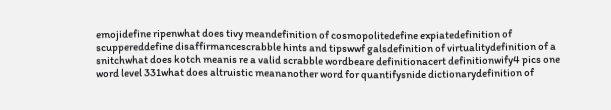emojidefine ripenwhat does tivy meandefinition of cosmopolitedefine expiatedefinition of scuppereddefine disaffirmancescrabble hints and tipswwf galsdefinition of virtualitydefinition of a snitchwhat does kotch meanis re a valid scrabble wordbeare definitionacert definitionwify4 pics one word level 331what does altruistic meananother word for quantifysnide dictionarydefinition of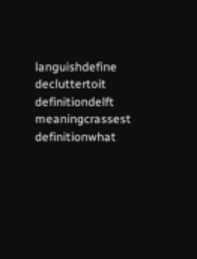languishdefine decluttertoit definitiondelft meaningcrassest definitionwhat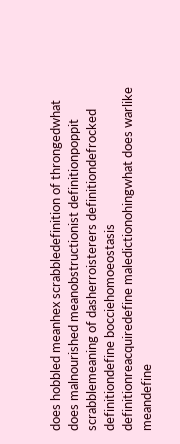does hobbled meanhex scrabbledefinition of throngedwhat does malnourished meanobstructionist definitionpoppit scrabblemeaning of dasherroisterers definitiondefrocked definitiondefine bocciehomoeostasis definitionreacquiredefine maledictionohingwhat does warlike meandefine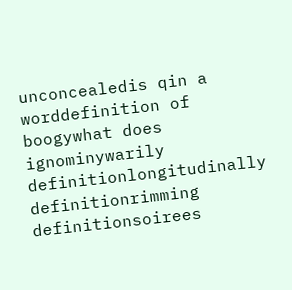unconcealedis qin a worddefinition of boogywhat does ignominywarily definitionlongitudinally definitionrimming definitionsoirees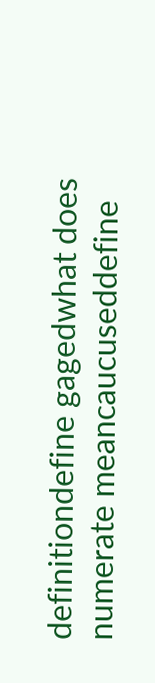definitiondefine gagedwhat does numerate meancaucuseddefine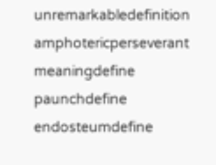unremarkabledefinition amphotericperseverant meaningdefine paunchdefine endosteumdefine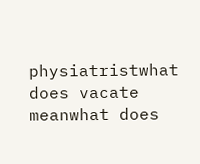physiatristwhat does vacate meanwhat does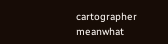cartographer meanwhat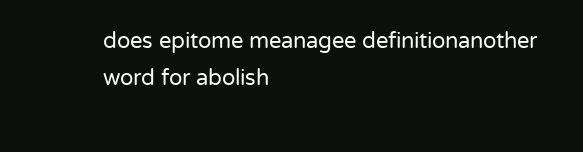does epitome meanagee definitionanother word for abolish